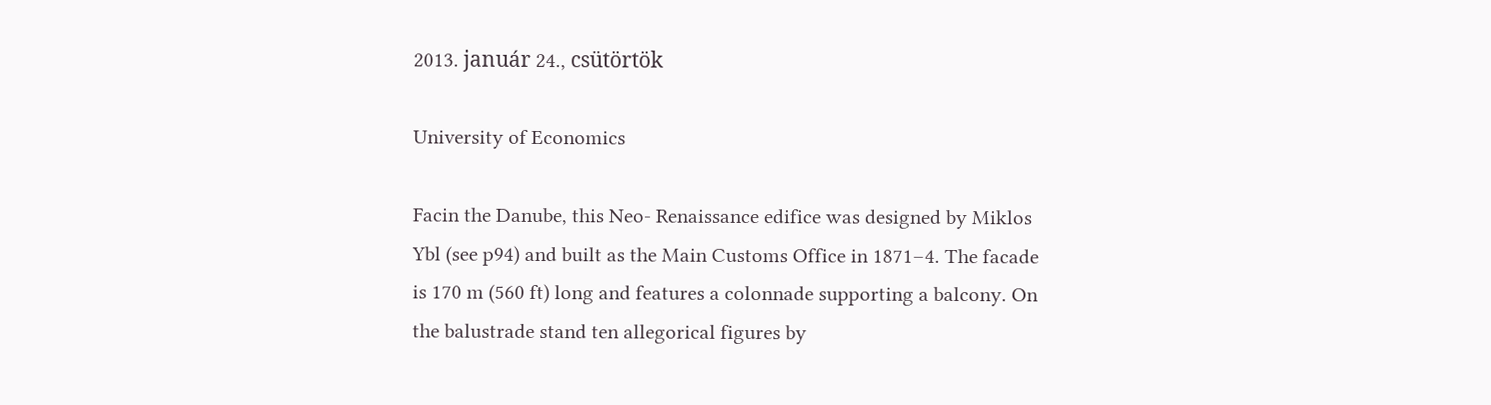2013. január 24., csütörtök

University of Economics

Facin the Danube, this Neo- Renaissance edifice was designed by Miklos Ybl (see p94) and built as the Main Customs Office in 1871–4. The facade is 170 m (560 ft) long and features a colonnade supporting a balcony. On the balustrade stand ten allegorical figures by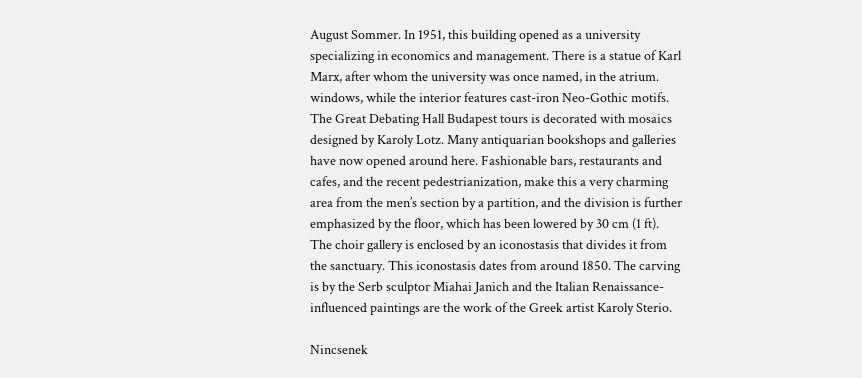August Sommer. In 1951, this building opened as a university specializing in economics and management. There is a statue of Karl Marx, after whom the university was once named, in the atrium. windows, while the interior features cast-iron Neo-Gothic motifs. The Great Debating Hall Budapest tours is decorated with mosaics designed by Karoly Lotz. Many antiquarian bookshops and galleries have now opened around here. Fashionable bars, restaurants and cafes, and the recent pedestrianization, make this a very charming area from the men’s section by a partition, and the division is further emphasized by the floor, which has been lowered by 30 cm (1 ft). The choir gallery is enclosed by an iconostasis that divides it from the sanctuary. This iconostasis dates from around 1850. The carving is by the Serb sculptor Miahai Janich and the Italian Renaissance-influenced paintings are the work of the Greek artist Karoly Sterio.

Nincsenek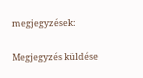megjegyzések:

Megjegyzés küldése